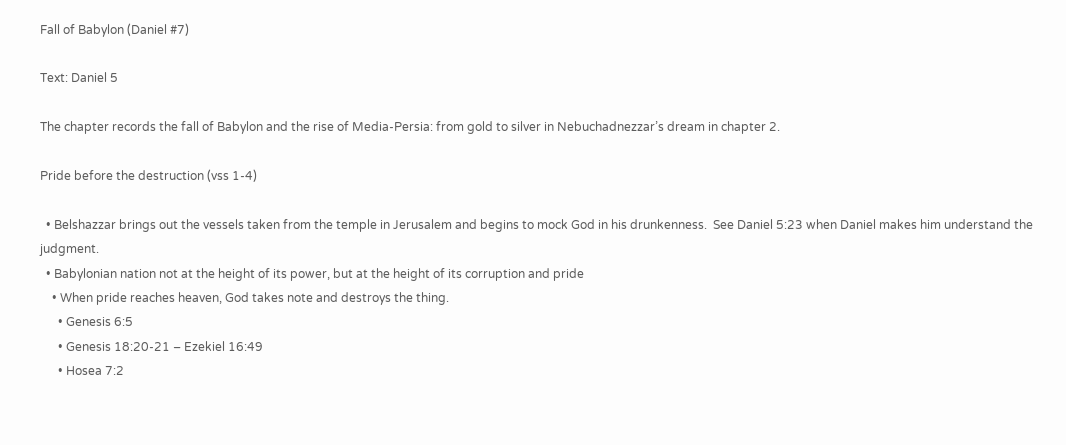Fall of Babylon (Daniel #7)

Text: Daniel 5

The chapter records the fall of Babylon and the rise of Media-Persia: from gold to silver in Nebuchadnezzar’s dream in chapter 2.

Pride before the destruction (vss 1-4)

  • Belshazzar brings out the vessels taken from the temple in Jerusalem and begins to mock God in his drunkenness.  See Daniel 5:23 when Daniel makes him understand the judgment.
  • Babylonian nation not at the height of its power, but at the height of its corruption and pride
    • When pride reaches heaven, God takes note and destroys the thing.
      • Genesis 6:5
      • Genesis 18:20-21 – Ezekiel 16:49
      • Hosea 7:2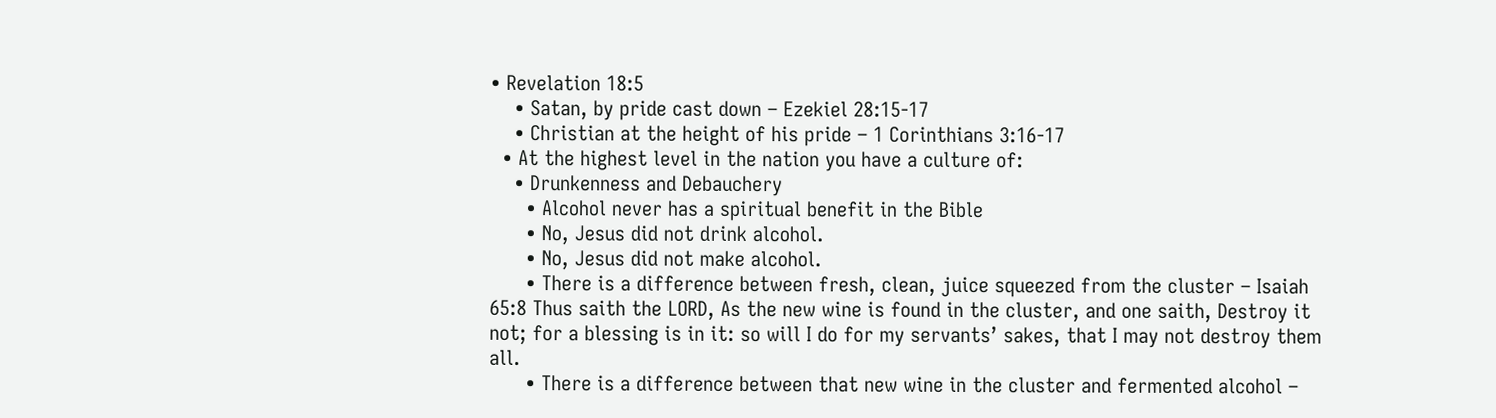• Revelation 18:5
    • Satan, by pride cast down – Ezekiel 28:15-17
    • Christian at the height of his pride – 1 Corinthians 3:16-17
  • At the highest level in the nation you have a culture of:
    • Drunkenness and Debauchery
      • Alcohol never has a spiritual benefit in the Bible
      • No, Jesus did not drink alcohol.
      • No, Jesus did not make alcohol.
      • There is a difference between fresh, clean, juice squeezed from the cluster – Isaiah 65:8 Thus saith the LORD, As the new wine is found in the cluster, and one saith, Destroy it not; for a blessing is in it: so will I do for my servants’ sakes, that I may not destroy them all.
      • There is a difference between that new wine in the cluster and fermented alcohol –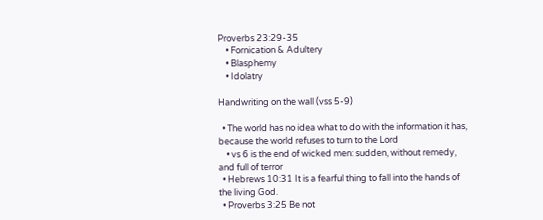Proverbs 23:29-35
    • Fornication & Adultery
    • Blasphemy
    • Idolatry

Handwriting on the wall (vss 5-9)

  • The world has no idea what to do with the information it has, because the world refuses to turn to the Lord
    • vs 6 is the end of wicked men: sudden, without remedy, and full of terror
  • Hebrews 10:31 It is a fearful thing to fall into the hands of the living God.
  • Proverbs 3:25 Be not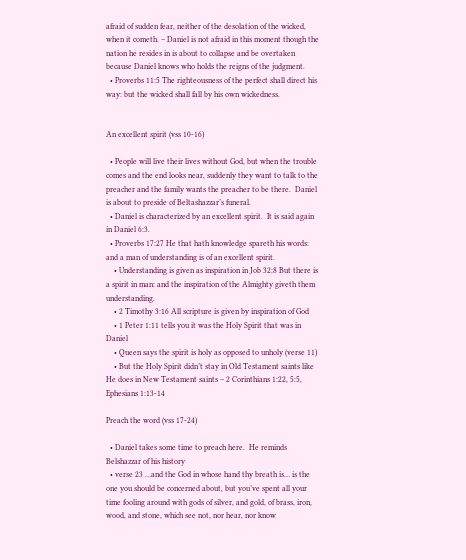afraid of sudden fear, neither of the desolation of the wicked, when it cometh. – Daniel is not afraid in this moment though the nation he resides in is about to collapse and be overtaken because Daniel knows who holds the reigns of the judgment.
  • Proverbs 11:5 The righteousness of the perfect shall direct his way: but the wicked shall fall by his own wickedness.


An excellent spirit (vss 10-16)

  • People will live their lives without God, but when the trouble comes and the end looks near, suddenly they want to talk to the preacher and the family wants the preacher to be there.  Daniel is about to preside of Beltashazzar’s funeral.
  • Daniel is characterized by an excellent spirit.  It is said again in Daniel 6:3.
  • Proverbs 17:27 He that hath knowledge spareth his words: and a man of understanding is of an excellent spirit.
    • Understanding is given as inspiration in Job 32:8 But there is a spirit in man: and the inspiration of the Almighty giveth them understanding.
    • 2 Timothy 3:16 All scripture is given by inspiration of God
    • 1 Peter 1:11 tells you it was the Holy Spirit that was in Daniel
    • Queen says the spirit is holy as opposed to unholy (verse 11)
    • But the Holy Spirit didn’t stay in Old Testament saints like He does in New Testament saints – 2 Corinthians 1:22, 5:5, Ephesians 1:13-14

Preach the word (vss 17-24)

  • Daniel takes some time to preach here.  He reminds Belshazzar of his history
  • verse 23 …and the God in whose hand thy breath is… is the one you should be concerned about, but you’ve spent all your time fooling around with gods of silver, and gold, of brass, iron, wood, and stone, which see not, nor hear, nor know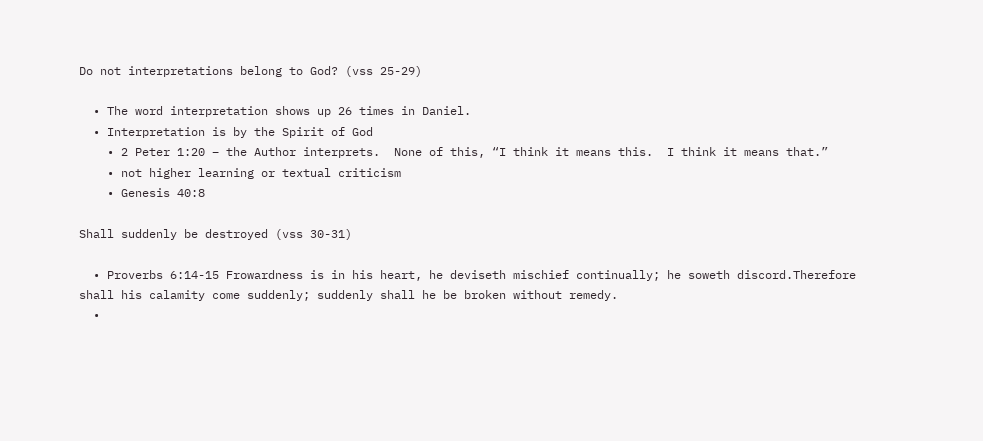Do not interpretations belong to God? (vss 25-29)

  • The word interpretation shows up 26 times in Daniel.
  • Interpretation is by the Spirit of God
    • 2 Peter 1:20 – the Author interprets.  None of this, “I think it means this.  I think it means that.”
    • not higher learning or textual criticism
    • Genesis 40:8

Shall suddenly be destroyed (vss 30-31)

  • Proverbs 6:14-15 Frowardness is in his heart, he deviseth mischief continually; he soweth discord.Therefore shall his calamity come suddenly; suddenly shall he be broken without remedy.
  •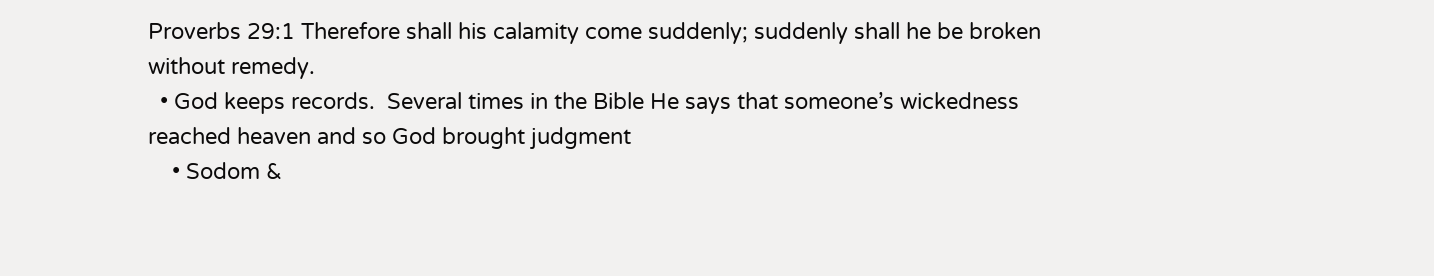Proverbs 29:1 Therefore shall his calamity come suddenly; suddenly shall he be broken without remedy.
  • God keeps records.  Several times in the Bible He says that someone’s wickedness reached heaven and so God brought judgment
    • Sodom &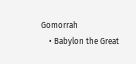Gomorrah
    • Babylon the Great